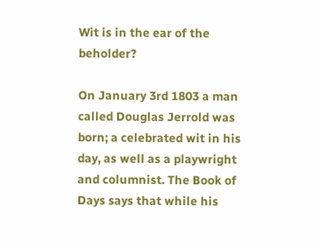Wit is in the ear of the beholder?

On January 3rd 1803 a man called Douglas Jerrold was born; a celebrated wit in his day, as well as a playwright and columnist. The Book of Days says that while his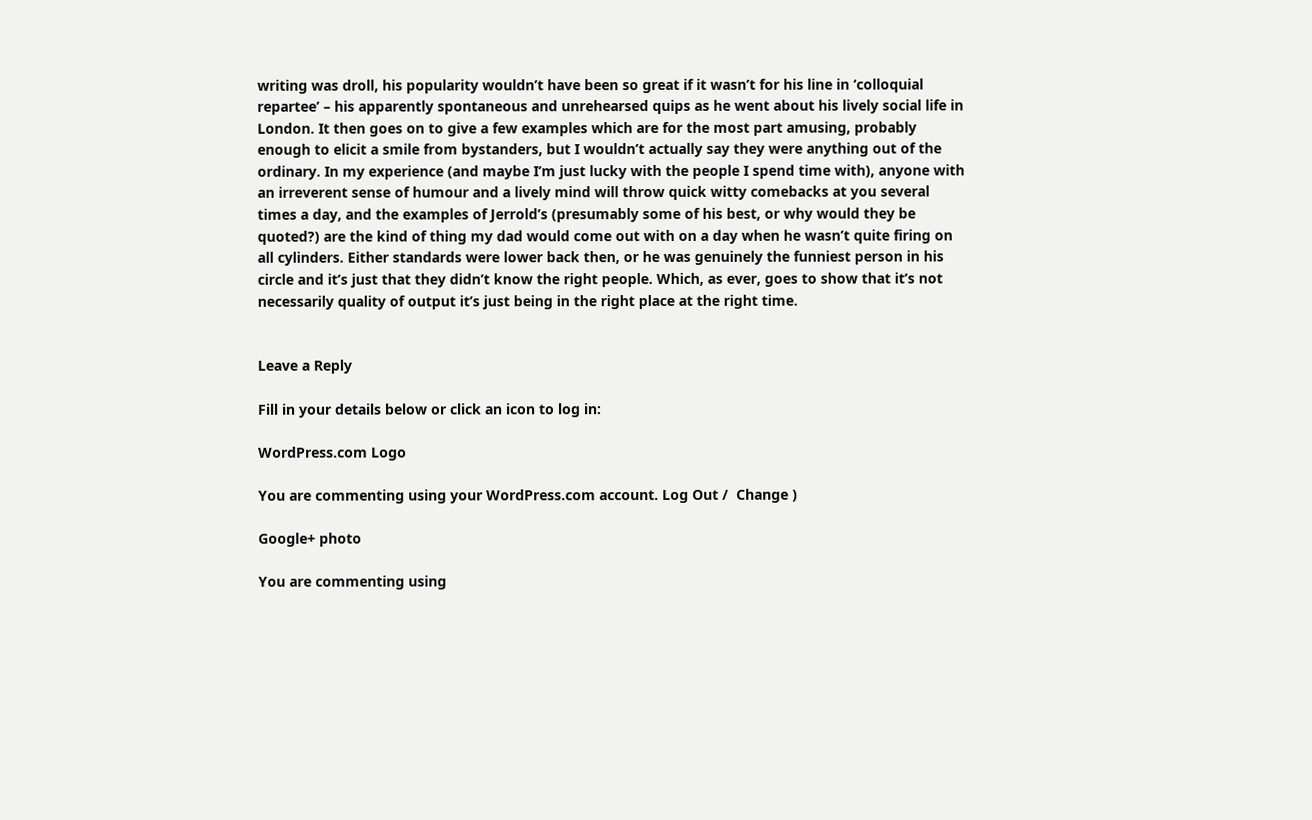writing was droll, his popularity wouldn’t have been so great if it wasn’t for his line in ‘colloquial repartee’ – his apparently spontaneous and unrehearsed quips as he went about his lively social life in London. It then goes on to give a few examples which are for the most part amusing, probably enough to elicit a smile from bystanders, but I wouldn’t actually say they were anything out of the ordinary. In my experience (and maybe I’m just lucky with the people I spend time with), anyone with an irreverent sense of humour and a lively mind will throw quick witty comebacks at you several times a day, and the examples of Jerrold’s (presumably some of his best, or why would they be quoted?) are the kind of thing my dad would come out with on a day when he wasn’t quite firing on all cylinders. Either standards were lower back then, or he was genuinely the funniest person in his circle and it’s just that they didn’t know the right people. Which, as ever, goes to show that it’s not necessarily quality of output it’s just being in the right place at the right time.


Leave a Reply

Fill in your details below or click an icon to log in:

WordPress.com Logo

You are commenting using your WordPress.com account. Log Out /  Change )

Google+ photo

You are commenting using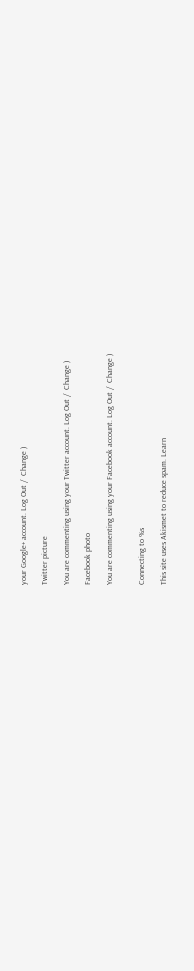your Google+ account. Log Out /  Change )

Twitter picture

You are commenting using your Twitter account. Log Out /  Change )

Facebook photo

You are commenting using your Facebook account. Log Out /  Change )


Connecting to %s

This site uses Akismet to reduce spam. Learn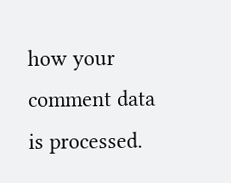how your comment data is processed.